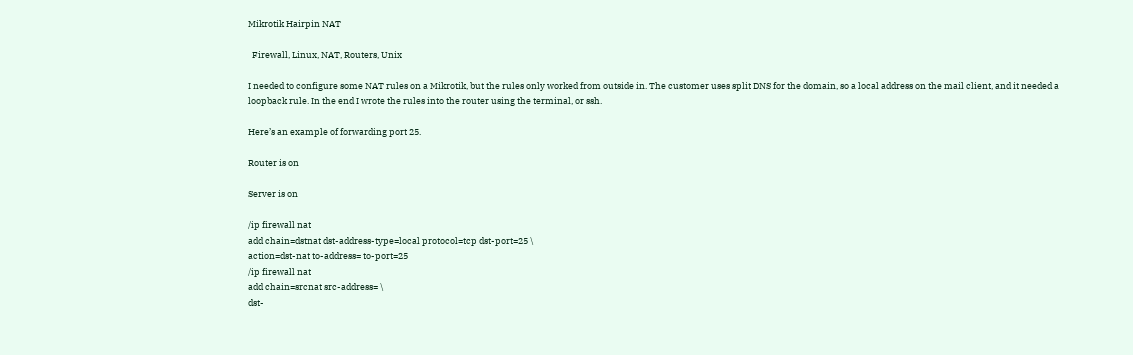Mikrotik Hairpin NAT

  Firewall, Linux, NAT, Routers, Unix

I needed to configure some NAT rules on a Mikrotik, but the rules only worked from outside in. The customer uses split DNS for the domain, so a local address on the mail client, and it needed a loopback rule. In the end I wrote the rules into the router using the terminal, or ssh.

Here’s an example of forwarding port 25.

Router is on

Server is on

/ip firewall nat
add chain=dstnat dst-address-type=local protocol=tcp dst-port=25 \
action=dst-nat to-address= to-port=25
/ip firewall nat
add chain=srcnat src-address= \
dst-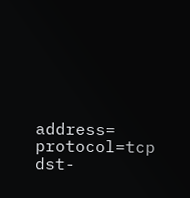address= protocol=tcp dst-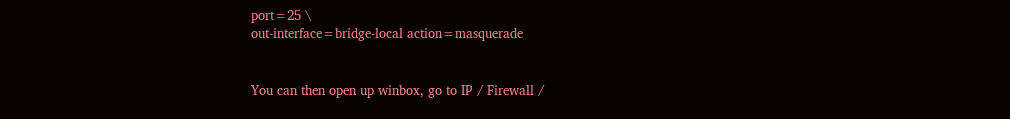port=25 \
out-interface=bridge-local action=masquerade


You can then open up winbox, go to IP / Firewall /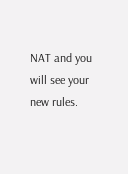NAT and you will see your new rules.